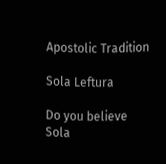Apostolic Tradition

Sola Leftura

Do you believe Sola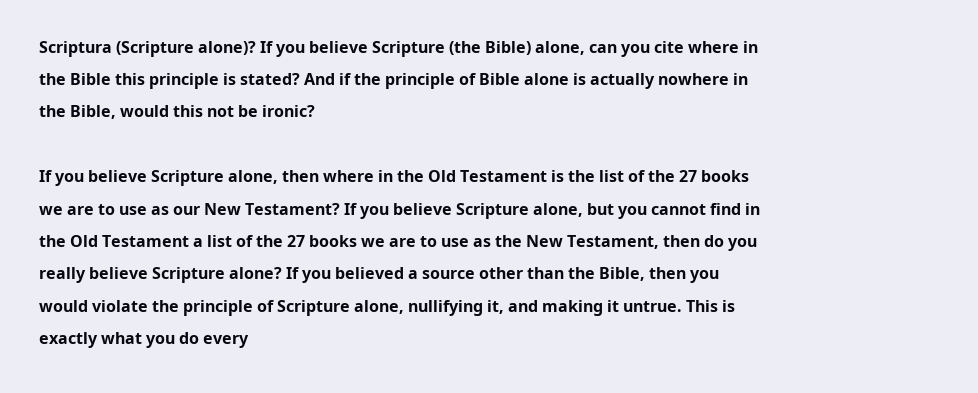Scriptura (Scripture alone)? If you believe Scripture (the Bible) alone, can you cite where in the Bible this principle is stated? And if the principle of Bible alone is actually nowhere in the Bible, would this not be ironic?

If you believe Scripture alone, then where in the Old Testament is the list of the 27 books we are to use as our New Testament? If you believe Scripture alone, but you cannot find in the Old Testament a list of the 27 books we are to use as the New Testament, then do you really believe Scripture alone? If you believed a source other than the Bible, then you would violate the principle of Scripture alone, nullifying it, and making it untrue. This is exactly what you do every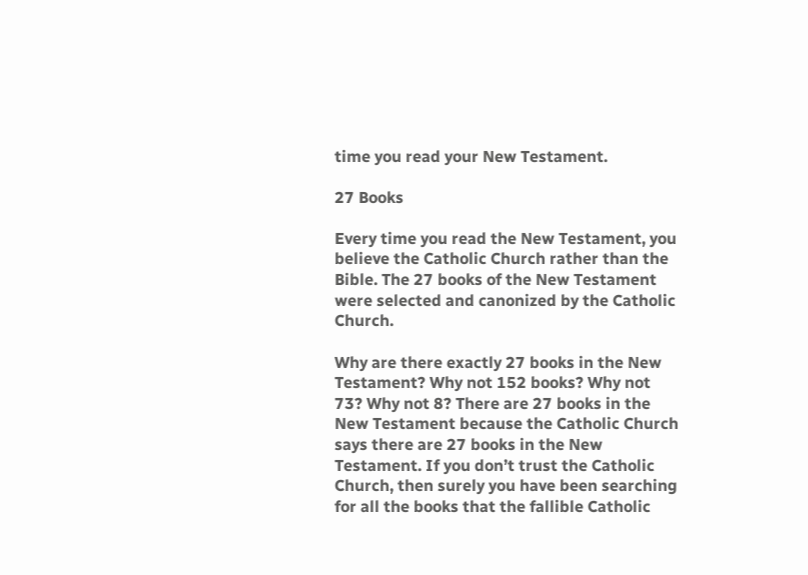time you read your New Testament.

27 Books

Every time you read the New Testament, you believe the Catholic Church rather than the Bible. The 27 books of the New Testament were selected and canonized by the Catholic Church.

Why are there exactly 27 books in the New Testament? Why not 152 books? Why not 73? Why not 8? There are 27 books in the New Testament because the Catholic Church says there are 27 books in the New Testament. If you don’t trust the Catholic Church, then surely you have been searching for all the books that the fallible Catholic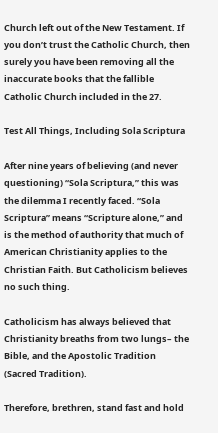Church left out of the New Testament. If you don’t trust the Catholic Church, then surely you have been removing all the inaccurate books that the fallible Catholic Church included in the 27.

Test All Things, Including Sola Scriptura

After nine years of believing (and never questioning) “Sola Scriptura,” this was the dilemma I recently faced. “Sola Scriptura” means “Scripture alone,” and is the method of authority that much of American Christianity applies to the Christian Faith. But Catholicism believes no such thing.

Catholicism has always believed that Christianity breaths from two lungs– the Bible, and the Apostolic Tradition (Sacred Tradition).

Therefore, brethren, stand fast and hold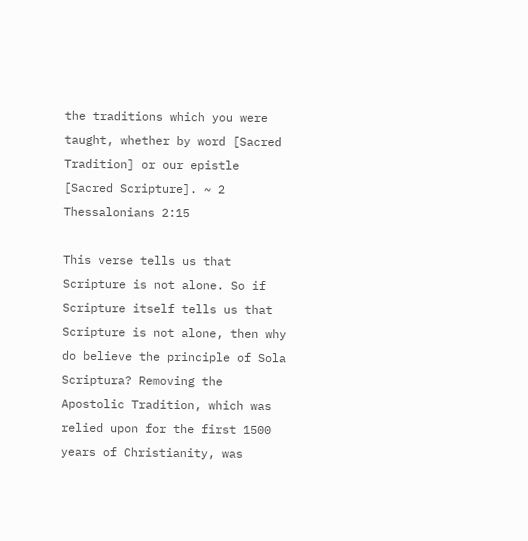the traditions which you were taught, whether by word [Sacred Tradition] or our epistle [Sacred Scripture]. ~ 2 Thessalonians 2:15

This verse tells us that Scripture is not alone. So if Scripture itself tells us that Scripture is not alone, then why do believe the principle of Sola Scriptura? Removing the Apostolic Tradition, which was relied upon for the first 1500 years of Christianity, was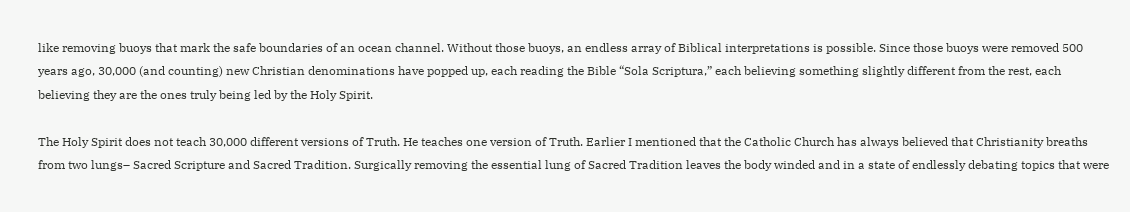like removing buoys that mark the safe boundaries of an ocean channel. Without those buoys, an endless array of Biblical interpretations is possible. Since those buoys were removed 500 years ago, 30,000 (and counting) new Christian denominations have popped up, each reading the Bible “Sola Scriptura,” each believing something slightly different from the rest, each believing they are the ones truly being led by the Holy Spirit.

The Holy Spirit does not teach 30,000 different versions of Truth. He teaches one version of Truth. Earlier I mentioned that the Catholic Church has always believed that Christianity breaths from two lungs– Sacred Scripture and Sacred Tradition. Surgically removing the essential lung of Sacred Tradition leaves the body winded and in a state of endlessly debating topics that were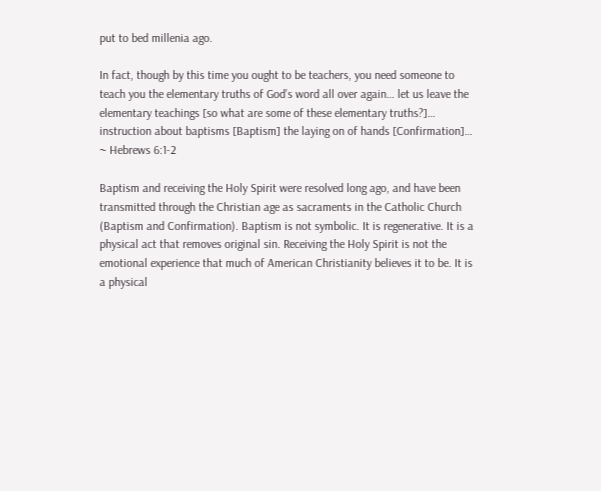put to bed millenia ago.

In fact, though by this time you ought to be teachers, you need someone to teach you the elementary truths of God’s word all over again… let us leave the elementary teachings [so what are some of these elementary truths?]… instruction about baptisms [Baptism] the laying on of hands [Confirmation]… ~ Hebrews 6:1-2

Baptism and receiving the Holy Spirit were resolved long ago, and have been transmitted through the Christian age as sacraments in the Catholic Church (Baptism and Confirmation). Baptism is not symbolic. It is regenerative. It is a physical act that removes original sin. Receiving the Holy Spirit is not the emotional experience that much of American Christianity believes it to be. It is a physical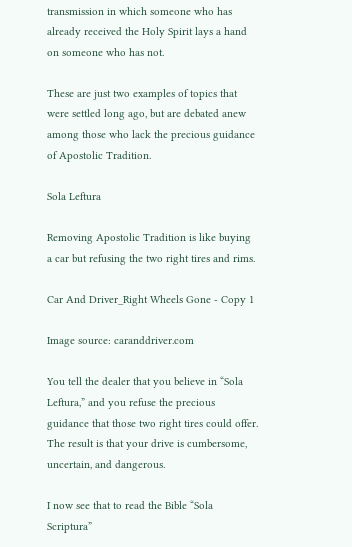transmission in which someone who has already received the Holy Spirit lays a hand on someone who has not.

These are just two examples of topics that were settled long ago, but are debated anew among those who lack the precious guidance of Apostolic Tradition.

Sola Leftura

Removing Apostolic Tradition is like buying a car but refusing the two right tires and rims.

Car And Driver_Right Wheels Gone - Copy 1

Image source: caranddriver.com

You tell the dealer that you believe in “Sola Leftura,” and you refuse the precious guidance that those two right tires could offer. The result is that your drive is cumbersome, uncertain, and dangerous.

I now see that to read the Bible “Sola Scriptura”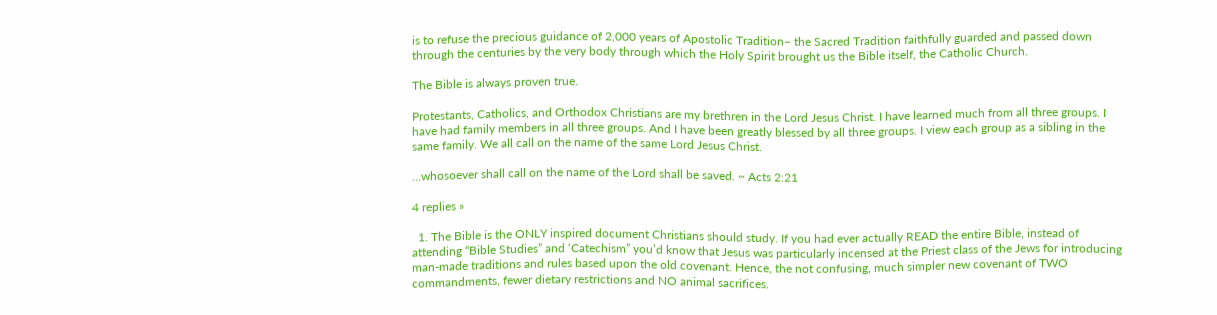is to refuse the precious guidance of 2,000 years of Apostolic Tradition– the Sacred Tradition faithfully guarded and passed down through the centuries by the very body through which the Holy Spirit brought us the Bible itself, the Catholic Church.

The Bible is always proven true.

Protestants, Catholics, and Orthodox Christians are my brethren in the Lord Jesus Christ. I have learned much from all three groups. I have had family members in all three groups. And I have been greatly blessed by all three groups. I view each group as a sibling in the same family. We all call on the name of the same Lord Jesus Christ.

…whosoever shall call on the name of the Lord shall be saved. ~ Acts 2:21

4 replies »

  1. The Bible is the ONLY inspired document Christians should study. If you had ever actually READ the entire Bible, instead of attending “Bible Studies” and ‘Catechism” you’d know that Jesus was particularly incensed at the Priest class of the Jews for introducing man-made traditions and rules based upon the old covenant. Hence, the not confusing, much simpler new covenant of TWO commandments, fewer dietary restrictions and NO animal sacrifices.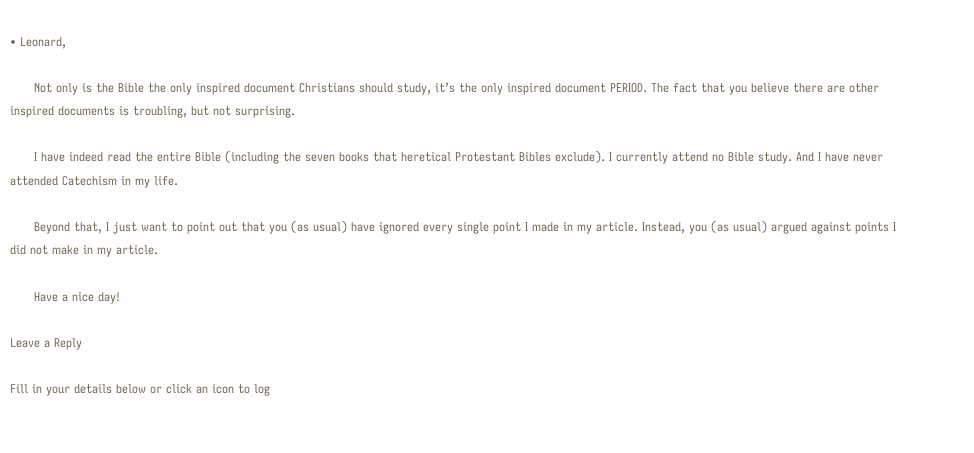• Leonard,

      Not only is the Bible the only inspired document Christians should study, it’s the only inspired document PERIOD. The fact that you believe there are other inspired documents is troubling, but not surprising.

      I have indeed read the entire Bible (including the seven books that heretical Protestant Bibles exclude). I currently attend no Bible study. And I have never attended Catechism in my life.

      Beyond that, I just want to point out that you (as usual) have ignored every single point I made in my article. Instead, you (as usual) argued against points I did not make in my article.

      Have a nice day!

Leave a Reply

Fill in your details below or click an icon to log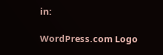in:

WordPress.com Logo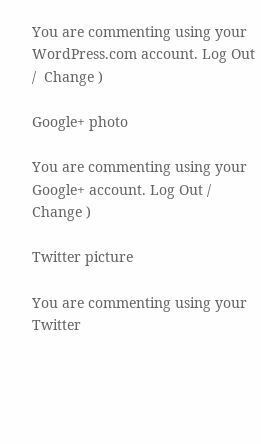You are commenting using your WordPress.com account. Log Out /  Change )

Google+ photo

You are commenting using your Google+ account. Log Out /  Change )

Twitter picture

You are commenting using your Twitter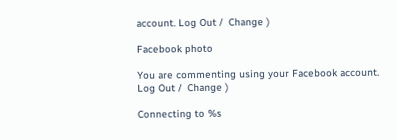account. Log Out /  Change )

Facebook photo

You are commenting using your Facebook account. Log Out /  Change )

Connecting to %s